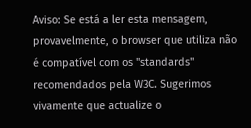Aviso: Se está a ler esta mensagem, provavelmente, o browser que utiliza não é compatível com os "standards" recomendados pela W3C. Sugerimos vivamente que actualize o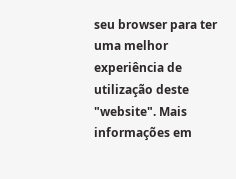seu browser para ter uma melhor experiência de utilização deste "website". Mais informações em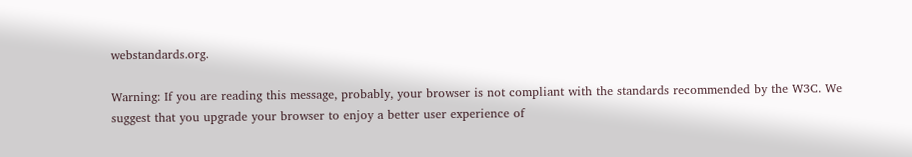webstandards.org.

Warning: If you are reading this message, probably, your browser is not compliant with the standards recommended by the W3C. We suggest that you upgrade your browser to enjoy a better user experience of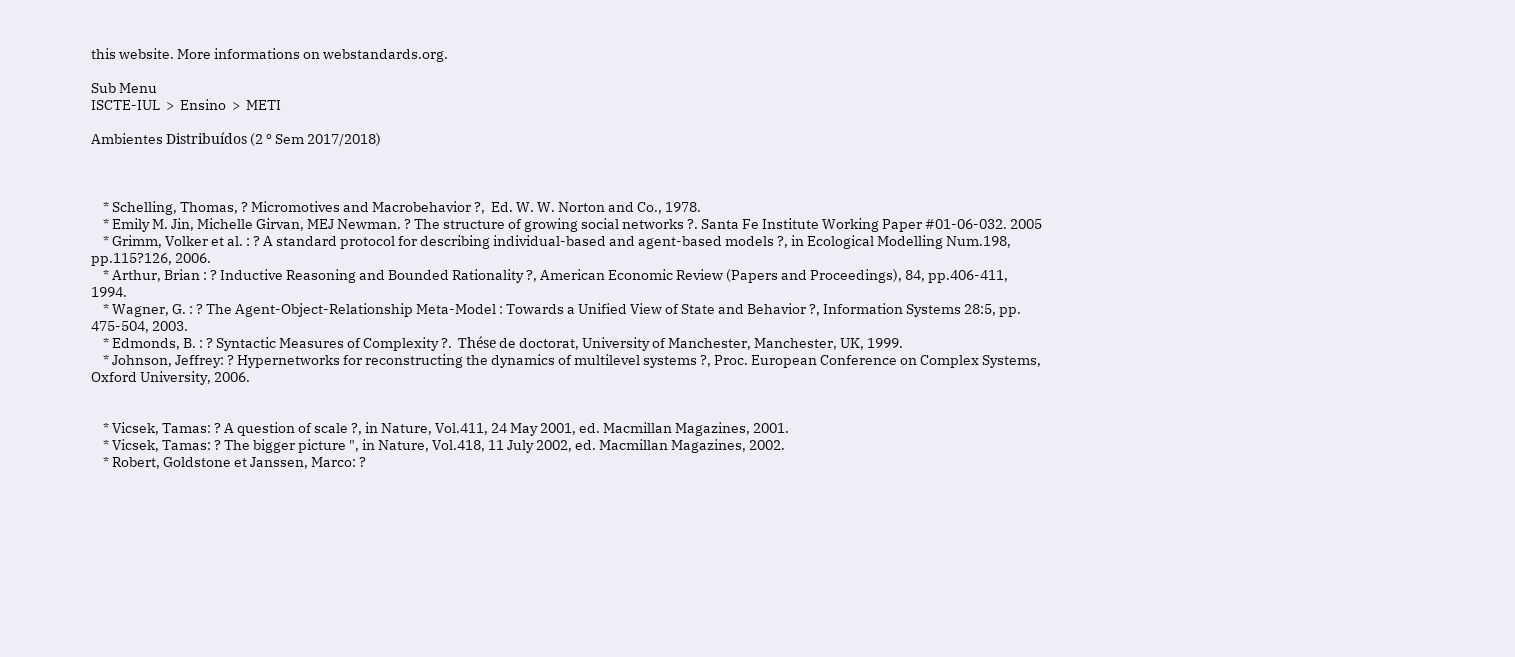this website. More informations on webstandards.org.

Sub Menu
ISCTE-IUL  >  Ensino  >  METI

Ambientes Distribuídos (2 º Sem 2017/2018)



    * Schelling, Thomas, ? Micromotives and Macrobehavior ?,  Ed. W. W. Norton and Co., 1978.
    * Emily M. Jin, Michelle Girvan, MEJ Newman. ? The structure of growing social networks ?. Santa Fe Institute Working Paper #01-06-032. 2005
    * Grimm, Volker et al. : ? A standard protocol for describing individual-based and agent-based models ?, in Ecological Modelling Num.198, pp.115?126, 2006.
    * Arthur, Brian : ? Inductive Reasoning and Bounded Rationality ?, American Economic Review (Papers and Proceedings), 84, pp.406-411, 1994.
    * Wagner, G. : ? The Agent-Object-Relationship Meta-Model : Towards a Unified View of State and Behavior ?, Information Systems 28:5, pp. 475-504, 2003.
    * Edmonds, B. : ? Syntactic Measures of Complexity ?.  Thése de doctorat, University of Manchester, Manchester, UK, 1999.
    * Johnson, Jeffrey: ? Hypernetworks for reconstructing the dynamics of multilevel systems ?, Proc. European Conference on Complex Systems, Oxford University, 2006.


    * Vicsek, Tamas: ? A question of scale ?, in Nature, Vol.411, 24 May 2001, ed. Macmillan Magazines, 2001.
    * Vicsek, Tamas: ? The bigger picture ", in Nature, Vol.418, 11 July 2002, ed. Macmillan Magazines, 2002.
    * Robert, Goldstone et Janssen, Marco: ?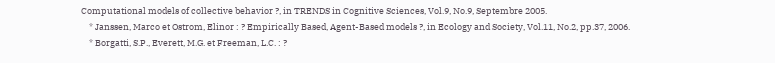Computational models of collective behavior ?, in TRENDS in Cognitive Sciences, Vol.9, No.9, Septembre 2005.
    * Janssen, Marco et Ostrom, Elinor : ? Empirically Based, Agent-Based models ?, in Ecology and Society, Vol.11, No.2, pp.37, 2006.
    * Borgatti, S.P., Everett, M.G. et Freeman, L.C. : ?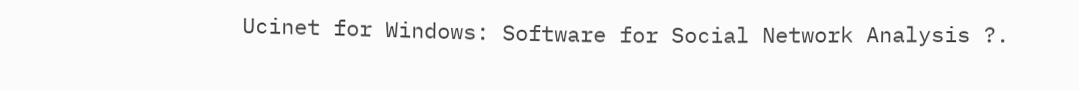Ucinet for Windows: Software for Social Network Analysis ?.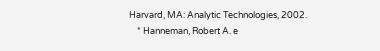Harvard, MA: Analytic Technologies, 2002.
    * Hanneman, Robert A. e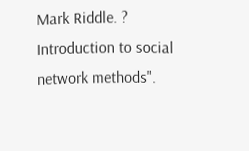Mark Riddle. ? Introduction to social network methods".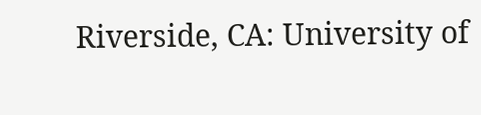Riverside, CA: University of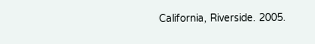California, Riverside. 2005.